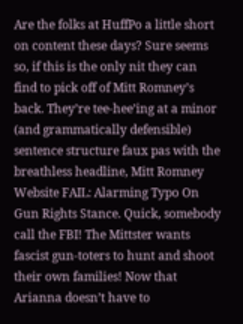Are the folks at HuffPo a little short on content these days? Sure seems so, if this is the only nit they can find to pick off of Mitt Romney’s back. They’re tee-hee’ing at a minor (and grammatically defensible) sentence structure faux pas with the breathless headline, Mitt Romney Website FAIL: Alarming Typo On Gun Rights Stance. Quick, somebody call the FBI! The Mittster wants fascist gun-toters to hunt and shoot their own families! Now that Arianna doesn’t have to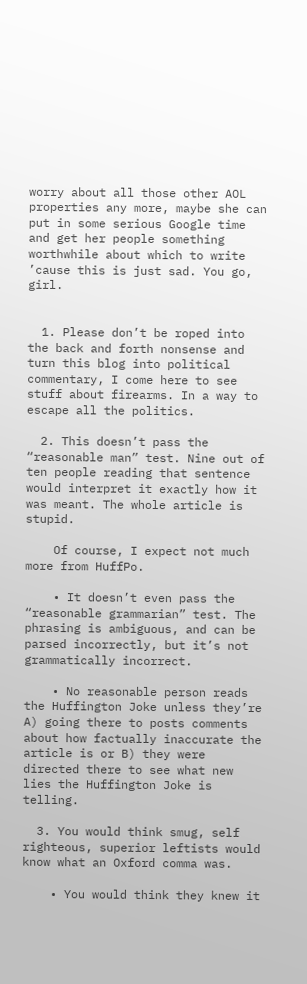worry about all those other AOL properties any more, maybe she can put in some serious Google time and get her people something worthwhile about which to write ’cause this is just sad. You go, girl.


  1. Please don’t be roped into the back and forth nonsense and turn this blog into political commentary, I come here to see stuff about firearms. In a way to escape all the politics.

  2. This doesn’t pass the “reasonable man” test. Nine out of ten people reading that sentence would interpret it exactly how it was meant. The whole article is stupid.

    Of course, I expect not much more from HuffPo.

    • It doesn’t even pass the “reasonable grammarian” test. The phrasing is ambiguous, and can be parsed incorrectly, but it’s not grammatically incorrect.

    • No reasonable person reads the Huffington Joke unless they’re A) going there to posts comments about how factually inaccurate the article is or B) they were directed there to see what new lies the Huffington Joke is telling.

  3. You would think smug, self righteous, superior leftists would know what an Oxford comma was.

    • You would think they knew it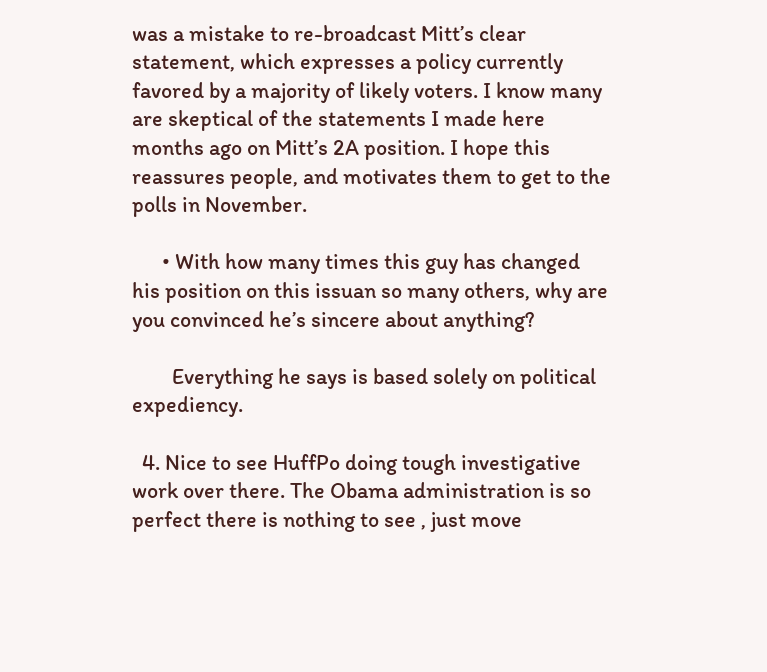was a mistake to re-broadcast Mitt’s clear statement, which expresses a policy currently favored by a majority of likely voters. I know many are skeptical of the statements I made here months ago on Mitt’s 2A position. I hope this reassures people, and motivates them to get to the polls in November.

      • With how many times this guy has changed his position on this issuan so many others, why are you convinced he’s sincere about anything?

        Everything he says is based solely on political expediency.

  4. Nice to see HuffPo doing tough investigative work over there. The Obama administration is so perfect there is nothing to see , just move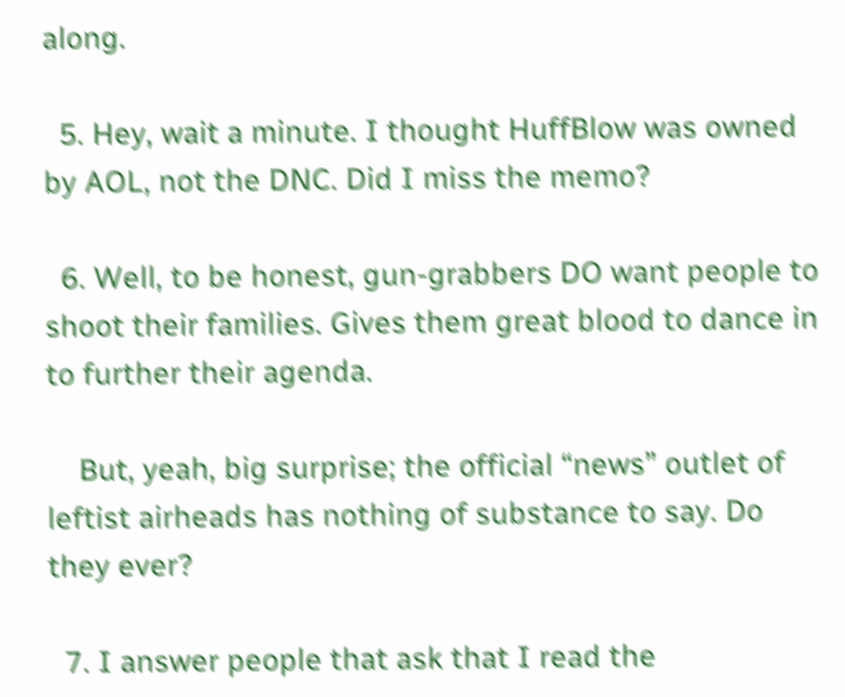along.

  5. Hey, wait a minute. I thought HuffBlow was owned by AOL, not the DNC. Did I miss the memo?

  6. Well, to be honest, gun-grabbers DO want people to shoot their families. Gives them great blood to dance in to further their agenda.

    But, yeah, big surprise; the official “news” outlet of leftist airheads has nothing of substance to say. Do they ever?

  7. I answer people that ask that I read the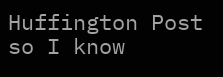Huffington Post so I know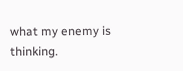what my enemy is thinking.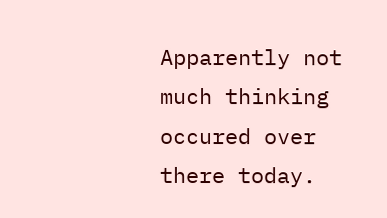Apparently not much thinking occured over there today.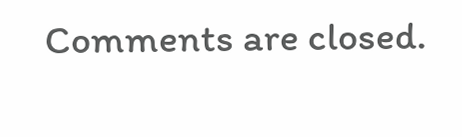Comments are closed.